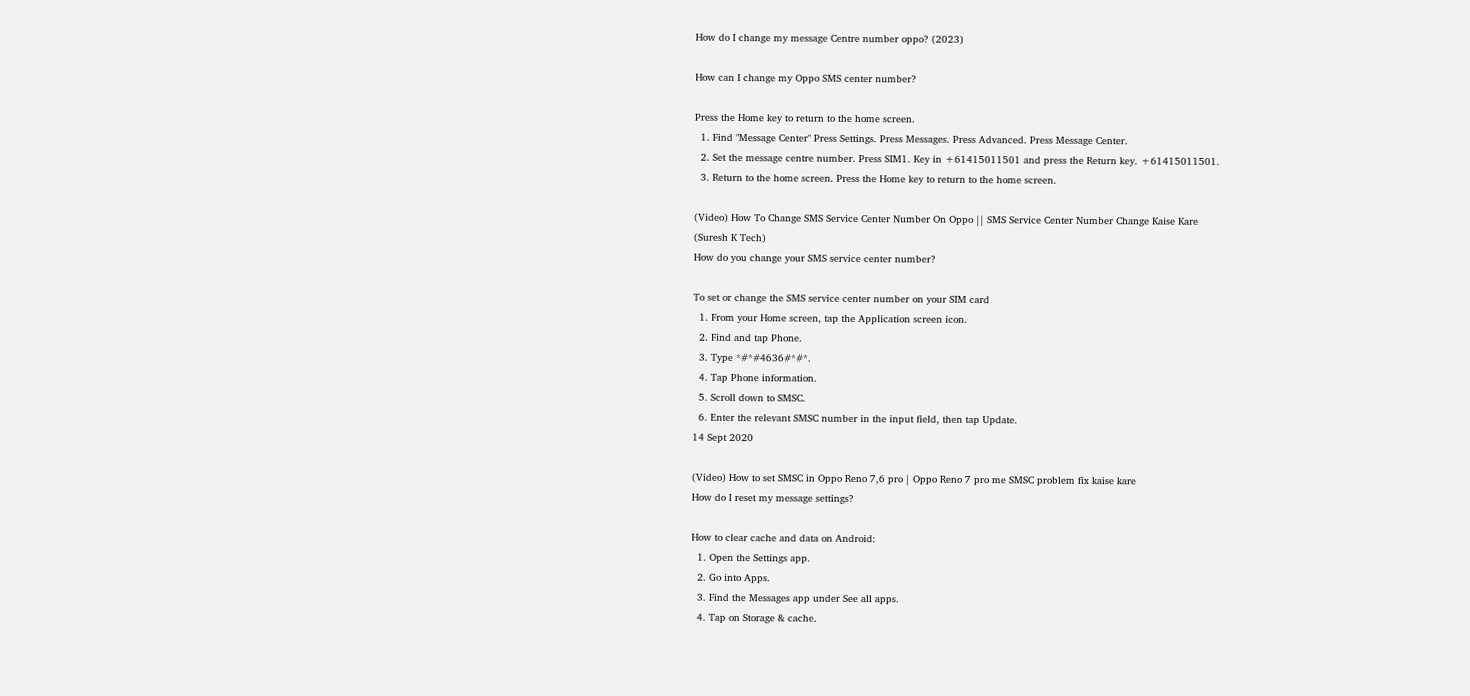How do I change my message Centre number oppo? (2023)

How can I change my Oppo SMS center number?

Press the Home key to return to the home screen.
  1. Find "Message Center" Press Settings. Press Messages. Press Advanced. Press Message Center.
  2. Set the message centre number. Press SIM1. Key in +61415011501 and press the Return key. +61415011501.
  3. Return to the home screen. Press the Home key to return to the home screen.

(Video) How To Change SMS Service Center Number On Oppo || SMS Service Center Number Change Kaise Kare
(Suresh K Tech)
How do you change your SMS service center number?

To set or change the SMS service center number on your SIM card
  1. From your Home screen, tap the Application screen icon.
  2. Find and tap Phone.
  3. Type *#*#4636#*#*.
  4. Tap Phone information.
  5. Scroll down to SMSC.
  6. Enter the relevant SMSC number in the input field, then tap Update.
14 Sept 2020

(Video) How to set SMSC in Oppo Reno 7,6 pro | Oppo Reno 7 pro me SMSC problem fix kaise kare
How do I reset my message settings?

How to clear cache and data on Android:
  1. Open the Settings app.
  2. Go into Apps.
  3. Find the Messages app under See all apps.
  4. Tap on Storage & cache.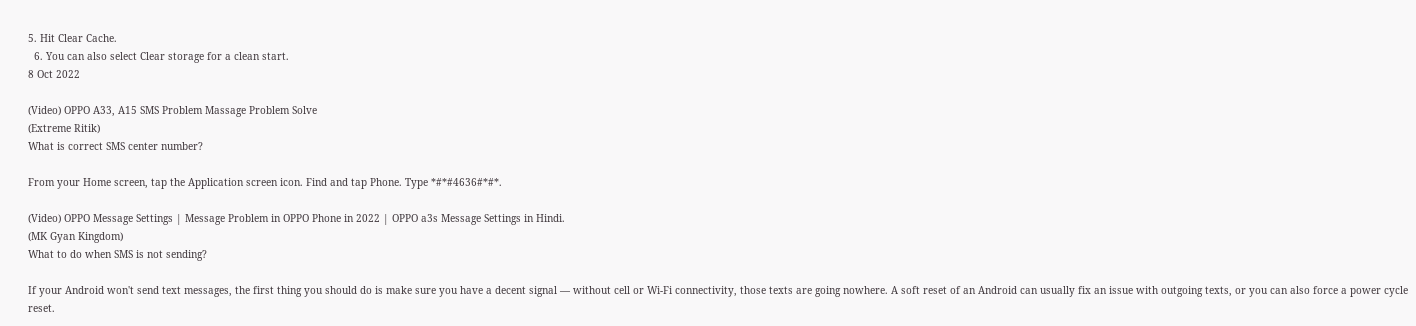5. Hit Clear Cache.
  6. You can also select Clear storage for a clean start.
8 Oct 2022

(Video) OPPO A33, A15 SMS Problem Massage Problem Solve
(Extreme Ritik)
What is correct SMS center number?

From your Home screen, tap the Application screen icon. Find and tap Phone. Type *#*#4636#*#*.

(Video) OPPO Message Settings | Message Problem in OPPO Phone in 2022 | OPPO a3s Message Settings in Hindi.
(MK Gyan Kingdom)
What to do when SMS is not sending?

If your Android won't send text messages, the first thing you should do is make sure you have a decent signal — without cell or Wi-Fi connectivity, those texts are going nowhere. A soft reset of an Android can usually fix an issue with outgoing texts, or you can also force a power cycle reset.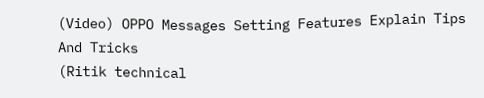(Video) OPPO Messages Setting Features Explain Tips And Tricks
(Ritik technical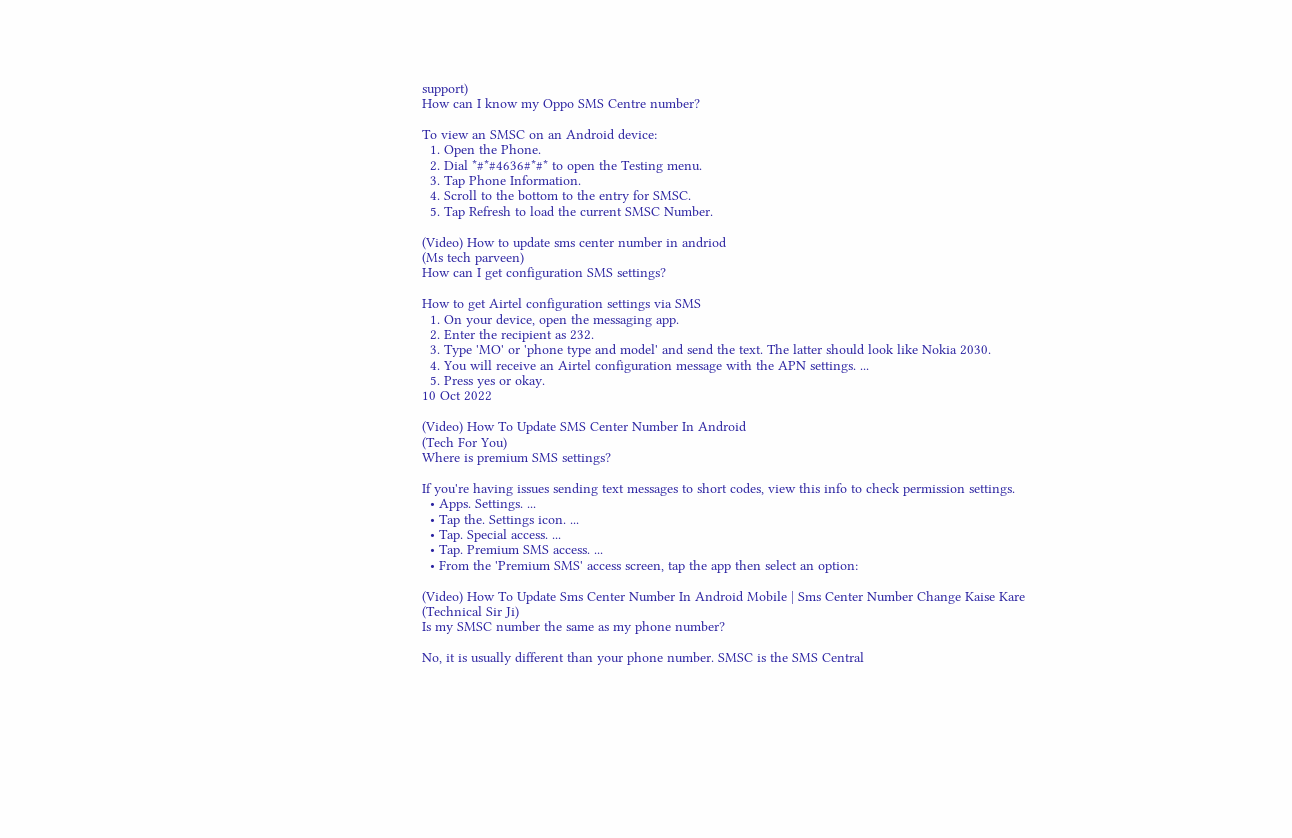support)
How can I know my Oppo SMS Centre number?

To view an SMSC on an Android device:
  1. Open the Phone.
  2. Dial *#*#4636#*#* to open the Testing menu.
  3. Tap Phone Information.
  4. Scroll to the bottom to the entry for SMSC.
  5. Tap Refresh to load the current SMSC Number.

(Video) How to update sms center number in andriod
(Ms tech parveen)
How can I get configuration SMS settings?

How to get Airtel configuration settings via SMS
  1. On your device, open the messaging app.
  2. Enter the recipient as 232.
  3. Type 'MO' or 'phone type and model' and send the text. The latter should look like Nokia 2030.
  4. You will receive an Airtel configuration message with the APN settings. ...
  5. Press yes or okay.
10 Oct 2022

(Video) How To Update SMS Center Number In Android
(Tech For You)
Where is premium SMS settings?

If you're having issues sending text messages to short codes, view this info to check permission settings.
  • Apps. Settings. ...
  • Tap the. Settings icon. ...
  • Tap. Special access. ...
  • Tap. Premium SMS access. ...
  • From the 'Premium SMS' access screen, tap the app then select an option:

(Video) How To Update Sms Center Number In Android Mobile | Sms Center Number Change Kaise Kare
(Technical Sir Ji)
Is my SMSC number the same as my phone number?

No, it is usually different than your phone number. SMSC is the SMS Central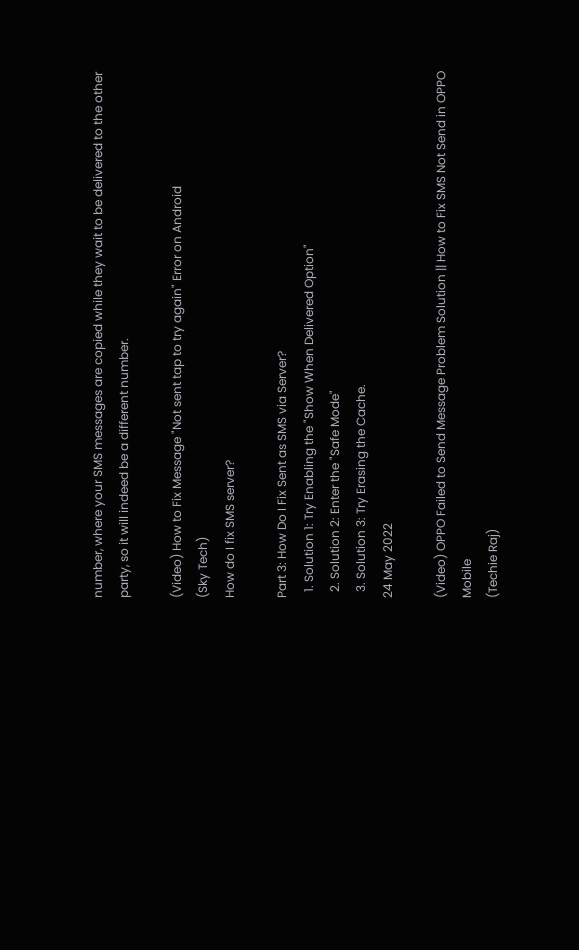number, where your SMS messages are copied while they wait to be delivered to the other party, so it will indeed be a different number.

(Video) How to Fix Message "Not sent tap to try again" Error on Android
(Sky Tech)
How do I fix SMS server?

Part 3: How Do I Fix Sent as SMS via Server?
  1. Solution 1: Try Enabling the "Show When Delivered Option"
  2. Solution 2: Enter the "Safe Mode"
  3. Solution 3: Try Erasing the Cache.
24 May 2022

(Video) OPPO Failed to Send Message Problem Solution || How to Fix SMS Not Send in OPPO Mobile
(Techie Raj)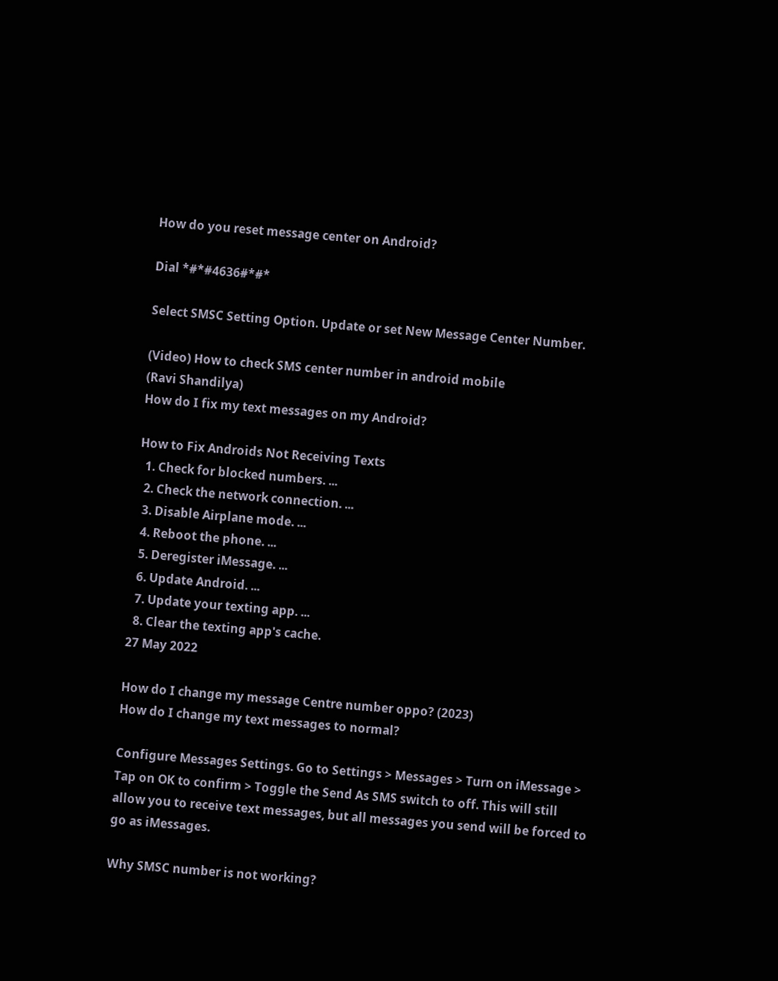How do you reset message center on Android?

Dial *#*#4636#*#*

Select SMSC Setting Option. Update or set New Message Center Number.

(Video) How to check SMS center number in android mobile
(Ravi Shandilya)
How do I fix my text messages on my Android?

How to Fix Androids Not Receiving Texts
  1. Check for blocked numbers. ...
  2. Check the network connection. ...
  3. Disable Airplane mode. ...
  4. Reboot the phone. ...
  5. Deregister iMessage. ...
  6. Update Android. ...
  7. Update your texting app. ...
  8. Clear the texting app's cache.
27 May 2022

How do I change my message Centre number oppo? (2023)
How do I change my text messages to normal?

Configure Messages Settings. Go to Settings > Messages > Turn on iMessage > Tap on OK to confirm > Toggle the Send As SMS switch to off. This will still allow you to receive text messages, but all messages you send will be forced to go as iMessages.

Why SMSC number is not working?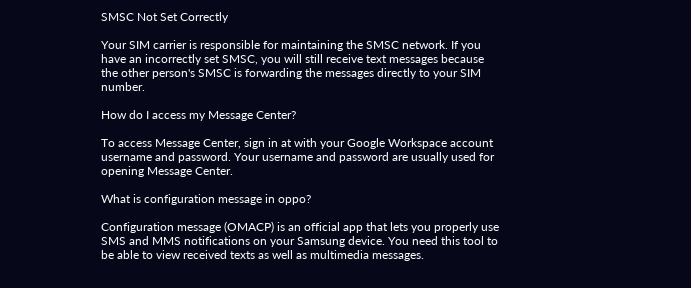SMSC Not Set Correctly

Your SIM carrier is responsible for maintaining the SMSC network. If you have an incorrectly set SMSC, you will still receive text messages because the other person's SMSC is forwarding the messages directly to your SIM number.

How do I access my Message Center?

To access Message Center, sign in at with your Google Workspace account username and password. Your username and password are usually used for opening Message Center.

What is configuration message in oppo?

Configuration message (OMACP) is an official app that lets you properly use SMS and MMS notifications on your Samsung device. You need this tool to be able to view received texts as well as multimedia messages.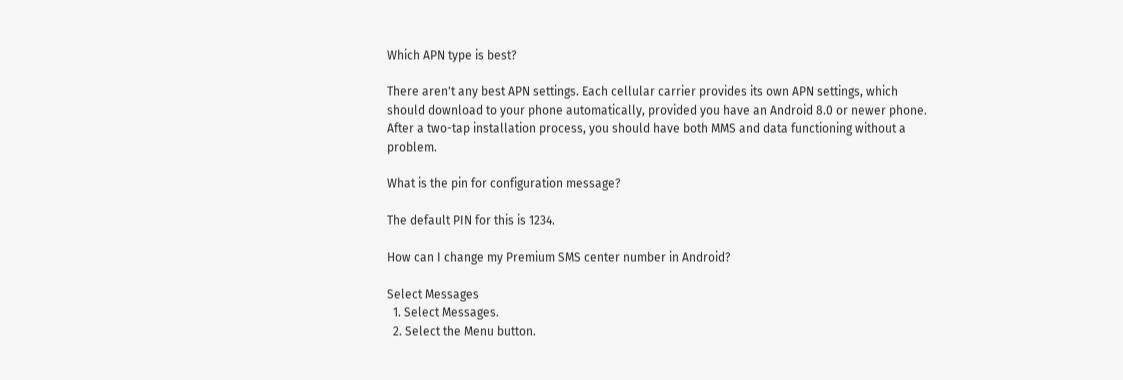Which APN type is best?

There aren't any best APN settings. Each cellular carrier provides its own APN settings, which should download to your phone automatically, provided you have an Android 8.0 or newer phone. After a two-tap installation process, you should have both MMS and data functioning without a problem.

What is the pin for configuration message?

The default PIN for this is 1234.

How can I change my Premium SMS center number in Android?

Select Messages
  1. Select Messages.
  2. Select the Menu button.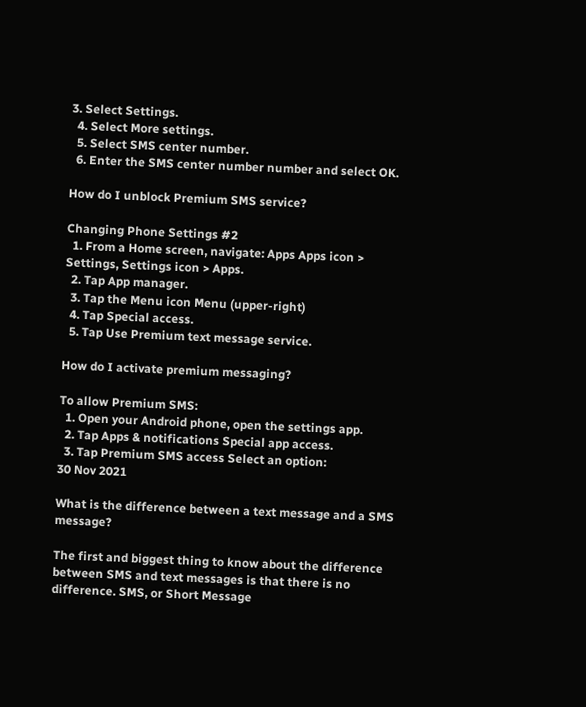3. Select Settings.
  4. Select More settings.
  5. Select SMS center number.
  6. Enter the SMS center number number and select OK.

How do I unblock Premium SMS service?

Changing Phone Settings #2
  1. From a Home screen, navigate: Apps Apps icon > Settings, Settings icon > Apps.
  2. Tap App manager.
  3. Tap the Menu icon Menu (upper-right)
  4. Tap Special access.
  5. Tap Use Premium text message service.

How do I activate premium messaging?

To allow Premium SMS:
  1. Open your Android phone, open the settings app.
  2. Tap Apps & notifications Special app access.
  3. Tap Premium SMS access Select an option:
30 Nov 2021

What is the difference between a text message and a SMS message?

The first and biggest thing to know about the difference between SMS and text messages is that there is no difference. SMS, or Short Message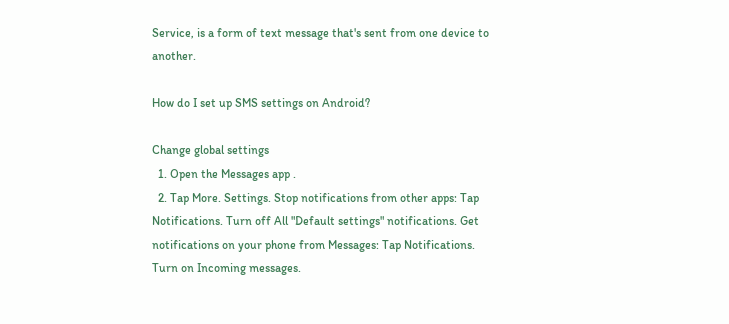Service, is a form of text message that's sent from one device to another.

How do I set up SMS settings on Android?

Change global settings
  1. Open the Messages app .
  2. Tap More. Settings. Stop notifications from other apps: Tap Notifications. Turn off All "Default settings" notifications. Get notifications on your phone from Messages: Tap Notifications. Turn on Incoming messages.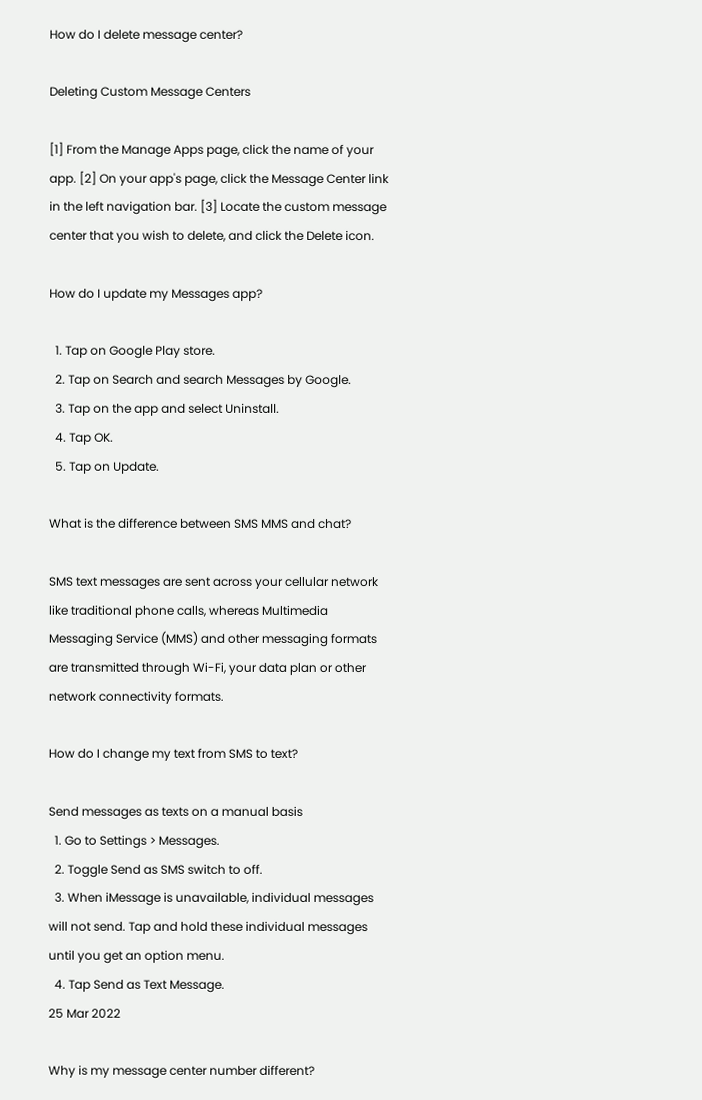How do I delete message center?

Deleting Custom Message Centers

[1] From the Manage Apps page, click the name of your app. [2] On your app's page, click the Message Center link in the left navigation bar. [3] Locate the custom message center that you wish to delete, and click the Delete icon.

How do I update my Messages app?

  1. Tap on Google Play store.
  2. Tap on Search and search Messages by Google.
  3. Tap on the app and select Uninstall.
  4. Tap OK.
  5. Tap on Update.

What is the difference between SMS MMS and chat?

SMS text messages are sent across your cellular network like traditional phone calls, whereas Multimedia Messaging Service (MMS) and other messaging formats are transmitted through Wi-Fi, your data plan or other network connectivity formats.

How do I change my text from SMS to text?

Send messages as texts on a manual basis
  1. Go to Settings > Messages.
  2. Toggle Send as SMS switch to off.
  3. When iMessage is unavailable, individual messages will not send. Tap and hold these individual messages until you get an option menu.
  4. Tap Send as Text Message.
25 Mar 2022

Why is my message center number different?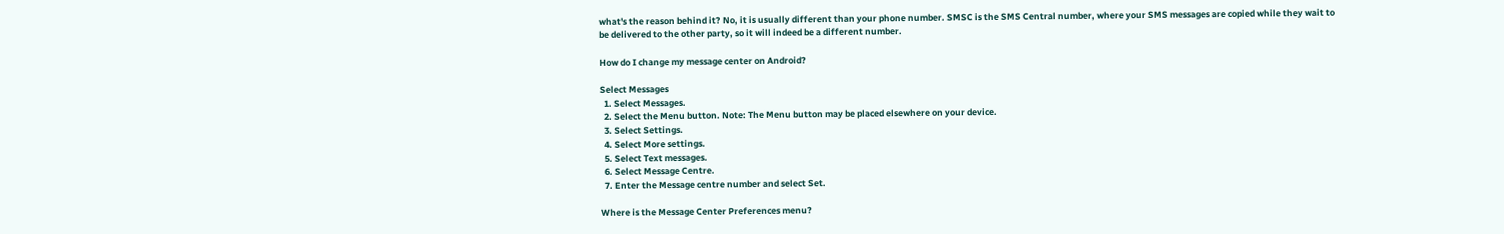what's the reason behind it? No, it is usually different than your phone number. SMSC is the SMS Central number, where your SMS messages are copied while they wait to be delivered to the other party, so it will indeed be a different number.

How do I change my message center on Android?

Select Messages
  1. Select Messages.
  2. Select the Menu button. Note: The Menu button may be placed elsewhere on your device.
  3. Select Settings.
  4. Select More settings.
  5. Select Text messages.
  6. Select Message Centre.
  7. Enter the Message centre number and select Set.

Where is the Message Center Preferences menu?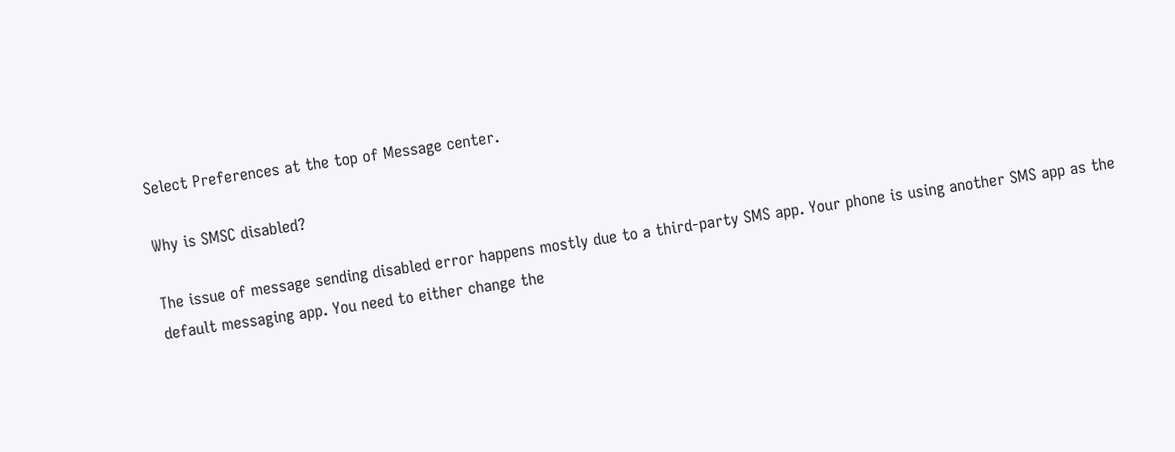Select Preferences at the top of Message center.

Why is SMSC disabled?

The issue of message sending disabled error happens mostly due to a third-party SMS app. Your phone is using another SMS app as the default messaging app. You need to either change the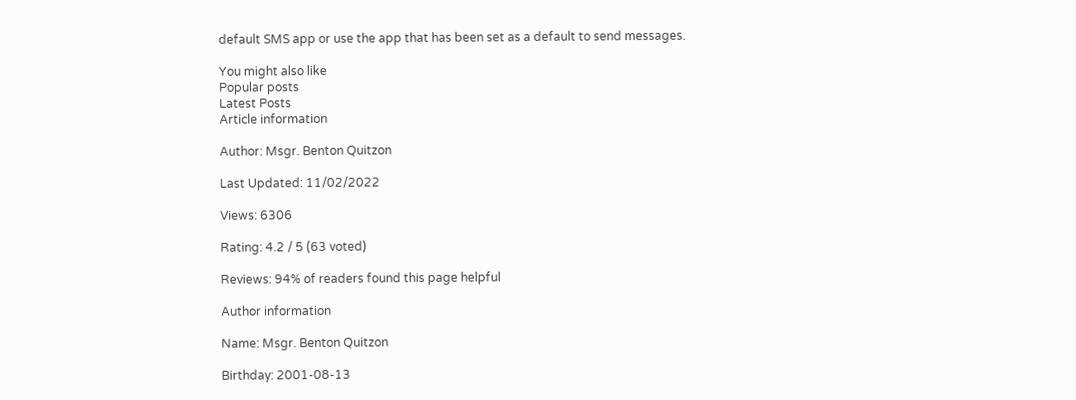default SMS app or use the app that has been set as a default to send messages.

You might also like
Popular posts
Latest Posts
Article information

Author: Msgr. Benton Quitzon

Last Updated: 11/02/2022

Views: 6306

Rating: 4.2 / 5 (63 voted)

Reviews: 94% of readers found this page helpful

Author information

Name: Msgr. Benton Quitzon

Birthday: 2001-08-13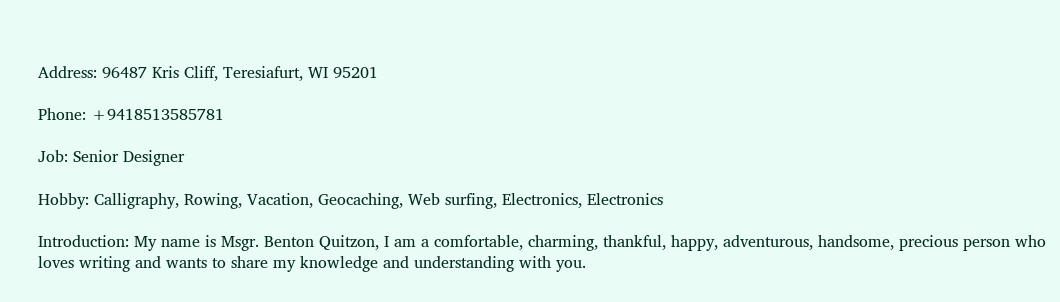Address: 96487 Kris Cliff, Teresiafurt, WI 95201

Phone: +9418513585781

Job: Senior Designer

Hobby: Calligraphy, Rowing, Vacation, Geocaching, Web surfing, Electronics, Electronics

Introduction: My name is Msgr. Benton Quitzon, I am a comfortable, charming, thankful, happy, adventurous, handsome, precious person who loves writing and wants to share my knowledge and understanding with you.